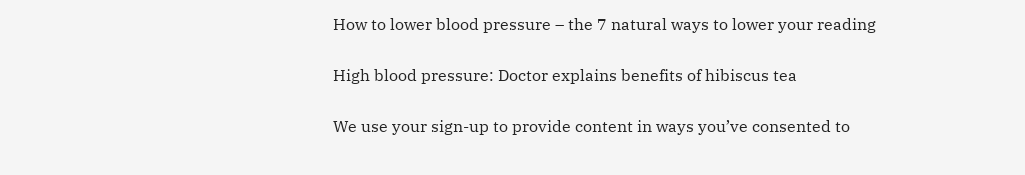How to lower blood pressure – the 7 natural ways to lower your reading

High blood pressure: Doctor explains benefits of hibiscus tea

We use your sign-up to provide content in ways you’ve consented to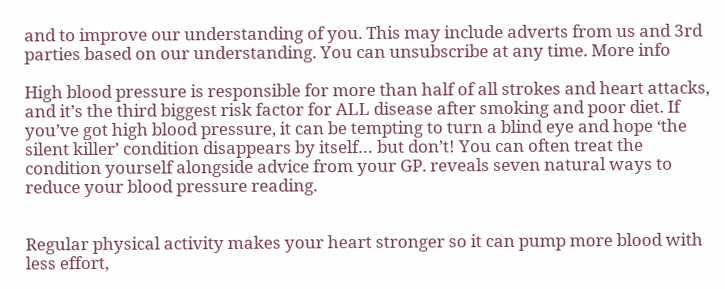and to improve our understanding of you. This may include adverts from us and 3rd parties based on our understanding. You can unsubscribe at any time. More info

High blood pressure is responsible for more than half of all strokes and heart attacks, and it’s the third biggest risk factor for ALL disease after smoking and poor diet. If you’ve got high blood pressure, it can be tempting to turn a blind eye and hope ‘the silent killer’ condition disappears by itself… but don’t! You can often treat the condition yourself alongside advice from your GP. reveals seven natural ways to reduce your blood pressure reading.


Regular physical activity makes your heart stronger so it can pump more blood with less effort,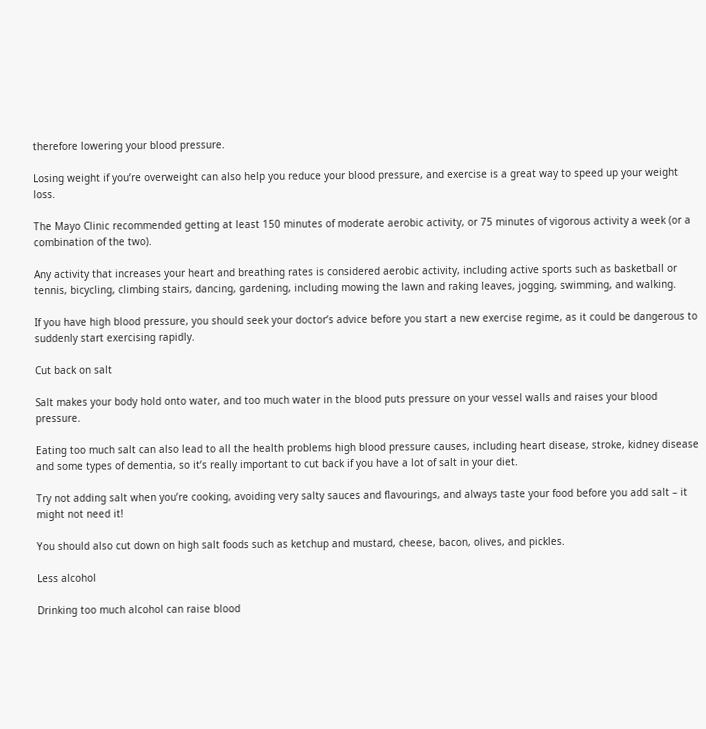therefore lowering your blood pressure.

Losing weight if you’re overweight can also help you reduce your blood pressure, and exercise is a great way to speed up your weight loss.

The Mayo Clinic recommended getting at least 150 minutes of moderate aerobic activity, or 75 minutes of vigorous activity a week (or a combination of the two).

Any activity that increases your heart and breathing rates is considered aerobic activity, including active sports such as basketball or tennis, bicycling, climbing stairs, dancing, gardening, including mowing the lawn and raking leaves, jogging, swimming, and walking.

If you have high blood pressure, you should seek your doctor’s advice before you start a new exercise regime, as it could be dangerous to suddenly start exercising rapidly.

Cut back on salt

Salt makes your body hold onto water, and too much water in the blood puts pressure on your vessel walls and raises your blood pressure.

Eating too much salt can also lead to all the health problems high blood pressure causes, including heart disease, stroke, kidney disease and some types of dementia, so it’s really important to cut back if you have a lot of salt in your diet.

Try not adding salt when you’re cooking, avoiding very salty sauces and flavourings, and always taste your food before you add salt – it might not need it!

You should also cut down on high salt foods such as ketchup and mustard, cheese, bacon, olives, and pickles.

Less alcohol

Drinking too much alcohol can raise blood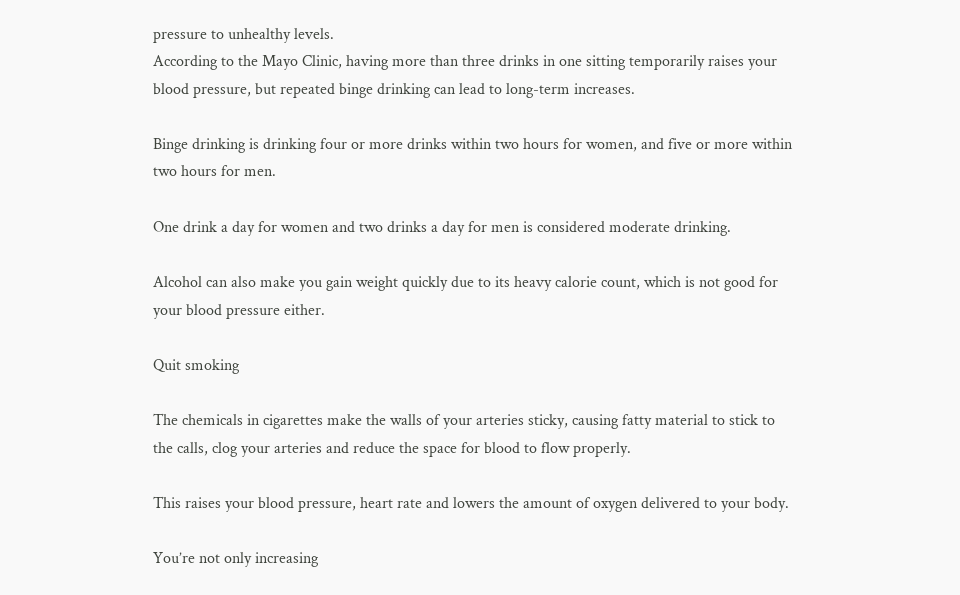pressure to unhealthy levels.
According to the Mayo Clinic, having more than three drinks in one sitting temporarily raises your blood pressure, but repeated binge drinking can lead to long-term increases.

Binge drinking is drinking four or more drinks within two hours for women, and five or more within two hours for men.

One drink a day for women and two drinks a day for men is considered moderate drinking.

Alcohol can also make you gain weight quickly due to its heavy calorie count, which is not good for your blood pressure either.

Quit smoking

The chemicals in cigarettes make the walls of your arteries sticky, causing fatty material to stick to the calls, clog your arteries and reduce the space for blood to flow properly.

This raises your blood pressure, heart rate and lowers the amount of oxygen delivered to your body.

You’re not only increasing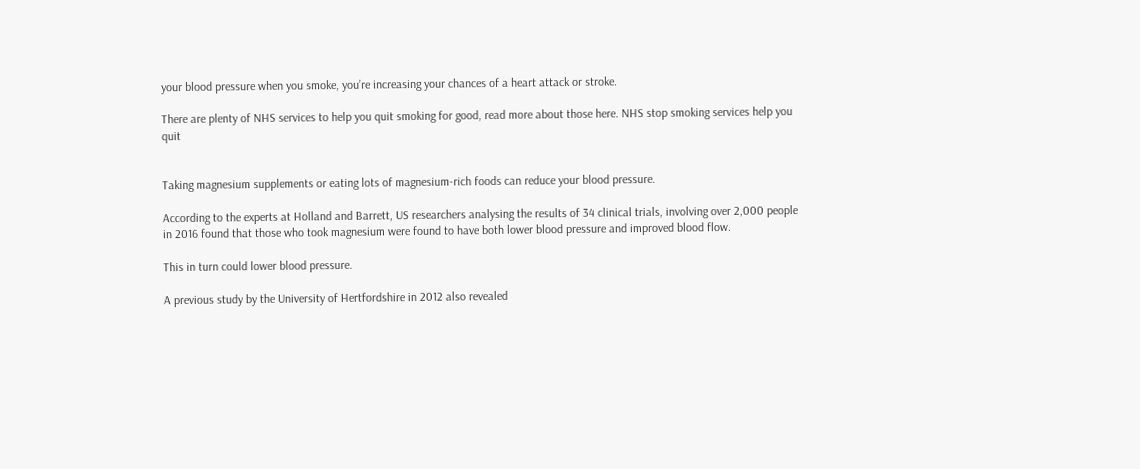your blood pressure when you smoke, you’re increasing your chances of a heart attack or stroke.

There are plenty of NHS services to help you quit smoking for good, read more about those here. NHS stop smoking services help you quit


Taking magnesium supplements or eating lots of magnesium-rich foods can reduce your blood pressure.

According to the experts at Holland and Barrett, US researchers analysing the results of 34 clinical trials, involving over 2,000 people in 2016 found that those who took magnesium were found to have both lower blood pressure and improved blood flow.

This in turn could lower blood pressure.

A previous study by the University of Hertfordshire in 2012 also revealed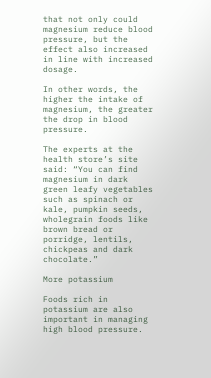that not only could magnesium reduce blood pressure, but the effect also increased in line with increased dosage.

In other words, the higher the intake of magnesium, the greater the drop in blood pressure.

The experts at the health store’s site said: “You can find magnesium in dark green leafy vegetables such as spinach or kale, pumpkin seeds, wholegrain foods like brown bread or porridge, lentils, chickpeas and dark chocolate.”

More potassium

Foods rich in potassium are also important in managing high blood pressure.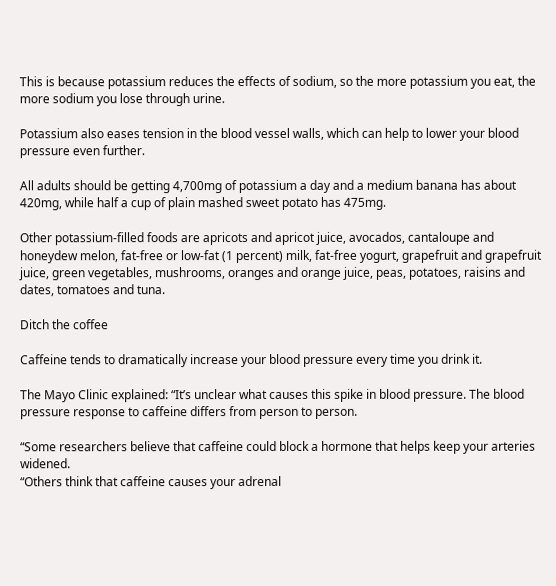This is because potassium reduces the effects of sodium, so the more potassium you eat, the more sodium you lose through urine.

Potassium also eases tension in the blood vessel walls, which can help to lower your blood pressure even further.

All adults should be getting 4,700mg of potassium a day and a medium banana has about 420mg, while half a cup of plain mashed sweet potato has 475mg.

Other potassium-filled foods are apricots and apricot juice, avocados, cantaloupe and honeydew melon, fat-free or low-fat (1 percent) milk, fat-free yogurt, grapefruit and grapefruit juice, green vegetables, mushrooms, oranges and orange juice, peas, potatoes, raisins and dates, tomatoes and tuna.

Ditch the coffee

Caffeine tends to dramatically increase your blood pressure every time you drink it.

The Mayo Clinic explained: “It’s unclear what causes this spike in blood pressure. The blood pressure response to caffeine differs from person to person.

“Some researchers believe that caffeine could block a hormone that helps keep your arteries widened.
“Others think that caffeine causes your adrenal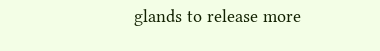glands to release more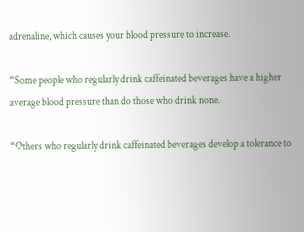adrenaline, which causes your blood pressure to increase.

“Some people who regularly drink caffeinated beverages have a higher average blood pressure than do those who drink none.

“Others who regularly drink caffeinated beverages develop a tolerance to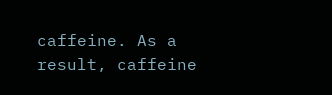caffeine. As a result, caffeine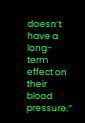doesn’t have a long-term effect on their blood pressure.”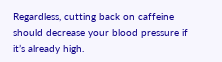Regardless, cutting back on caffeine should decrease your blood pressure if it’s already high.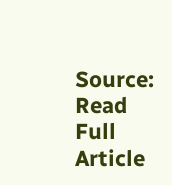Source: Read Full Article